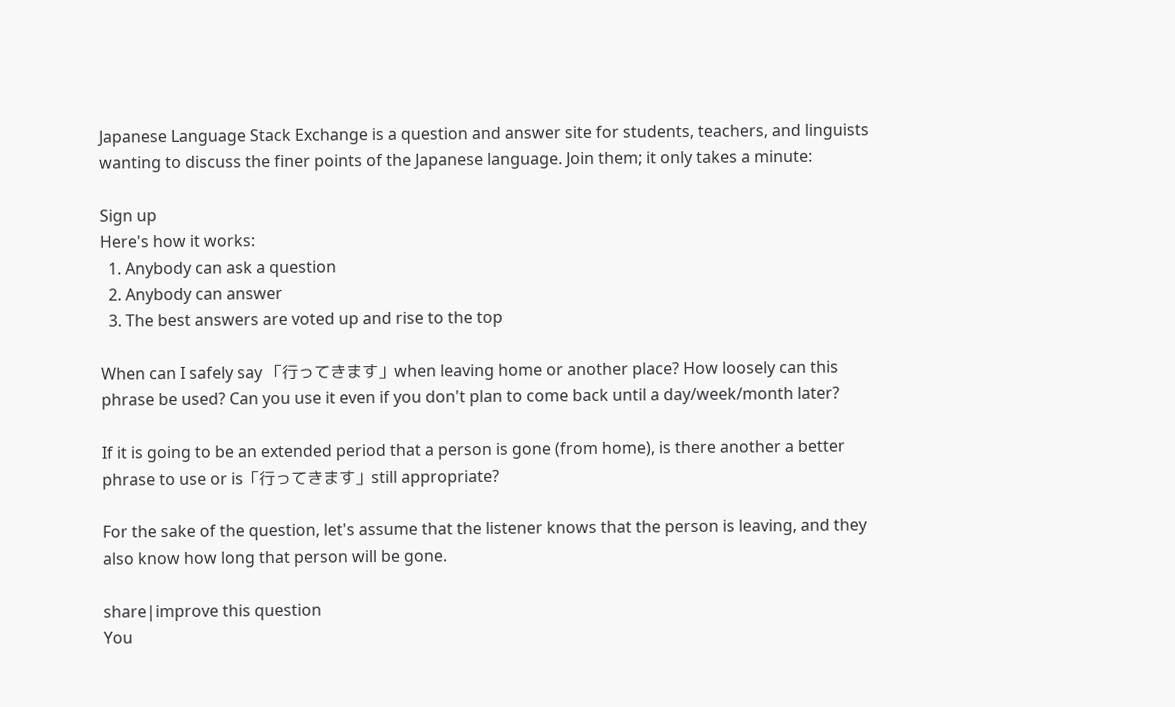Japanese Language Stack Exchange is a question and answer site for students, teachers, and linguists wanting to discuss the finer points of the Japanese language. Join them; it only takes a minute:

Sign up
Here's how it works:
  1. Anybody can ask a question
  2. Anybody can answer
  3. The best answers are voted up and rise to the top

When can I safely say 「行ってきます」when leaving home or another place? How loosely can this phrase be used? Can you use it even if you don't plan to come back until a day/week/month later?

If it is going to be an extended period that a person is gone (from home), is there another a better phrase to use or is「行ってきます」still appropriate?

For the sake of the question, let's assume that the listener knows that the person is leaving, and they also know how long that person will be gone.

share|improve this question
You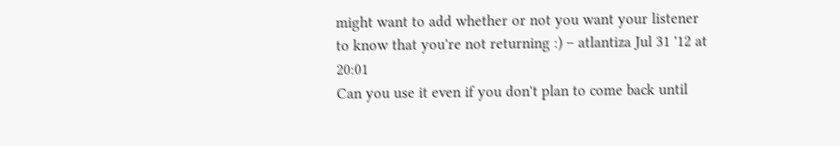might want to add whether or not you want your listener to know that you're not returning :) – atlantiza Jul 31 '12 at 20:01
Can you use it even if you don't plan to come back until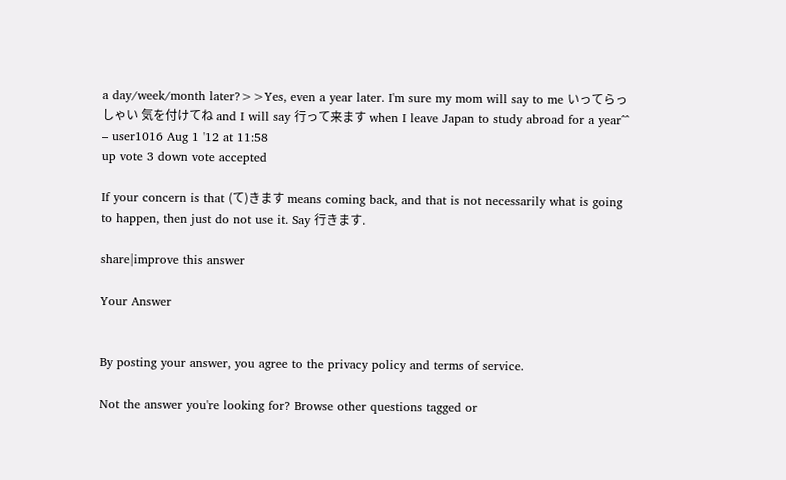a day/week/month later?>>Yes, even a year later. I'm sure my mom will say to me いってらっしゃい 気を付けてね and I will say 行って来ます when I leave Japan to study abroad for a year^^ – user1016 Aug 1 '12 at 11:58
up vote 3 down vote accepted

If your concern is that (て)きます means coming back, and that is not necessarily what is going to happen, then just do not use it. Say 行きます.

share|improve this answer

Your Answer


By posting your answer, you agree to the privacy policy and terms of service.

Not the answer you're looking for? Browse other questions tagged or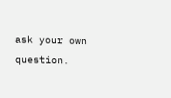ask your own question.